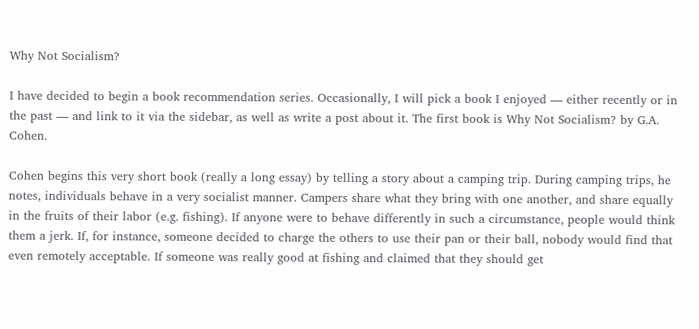Why Not Socialism?

I have decided to begin a book recommendation series. Occasionally, I will pick a book I enjoyed — either recently or in the past — and link to it via the sidebar, as well as write a post about it. The first book is Why Not Socialism? by G.A. Cohen.

Cohen begins this very short book (really a long essay) by telling a story about a camping trip. During camping trips, he notes, individuals behave in a very socialist manner. Campers share what they bring with one another, and share equally in the fruits of their labor (e.g. fishing). If anyone were to behave differently in such a circumstance, people would think them a jerk. If, for instance, someone decided to charge the others to use their pan or their ball, nobody would find that even remotely acceptable. If someone was really good at fishing and claimed that they should get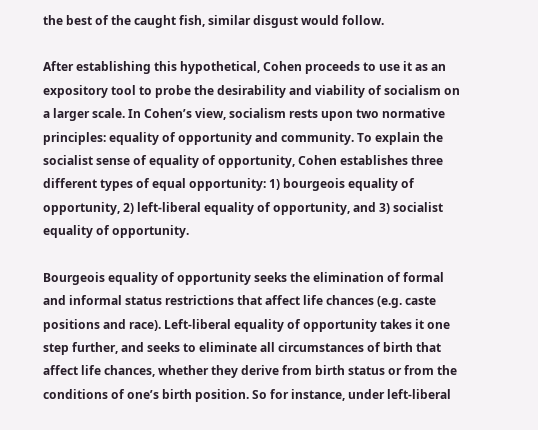the best of the caught fish, similar disgust would follow.

After establishing this hypothetical, Cohen proceeds to use it as an expository tool to probe the desirability and viability of socialism on a larger scale. In Cohen’s view, socialism rests upon two normative principles: equality of opportunity and community. To explain the socialist sense of equality of opportunity, Cohen establishes three different types of equal opportunity: 1) bourgeois equality of opportunity, 2) left-liberal equality of opportunity, and 3) socialist equality of opportunity.

Bourgeois equality of opportunity seeks the elimination of formal and informal status restrictions that affect life chances (e.g. caste positions and race). Left-liberal equality of opportunity takes it one step further, and seeks to eliminate all circumstances of birth that affect life chances, whether they derive from birth status or from the conditions of one’s birth position. So for instance, under left-liberal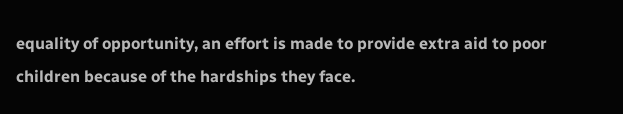equality of opportunity, an effort is made to provide extra aid to poor children because of the hardships they face.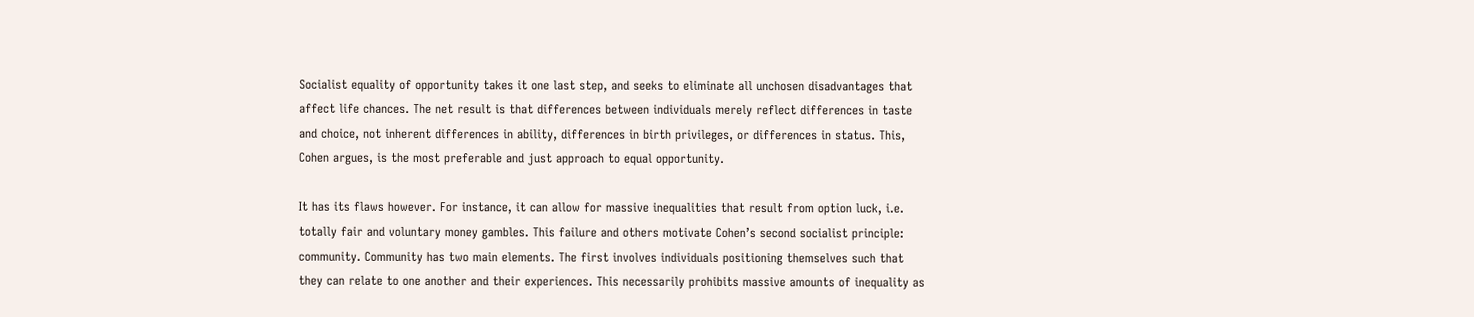Socialist equality of opportunity takes it one last step, and seeks to eliminate all unchosen disadvantages that affect life chances. The net result is that differences between individuals merely reflect differences in taste and choice, not inherent differences in ability, differences in birth privileges, or differences in status. This, Cohen argues, is the most preferable and just approach to equal opportunity.

It has its flaws however. For instance, it can allow for massive inequalities that result from option luck, i.e. totally fair and voluntary money gambles. This failure and others motivate Cohen’s second socialist principle: community. Community has two main elements. The first involves individuals positioning themselves such that they can relate to one another and their experiences. This necessarily prohibits massive amounts of inequality as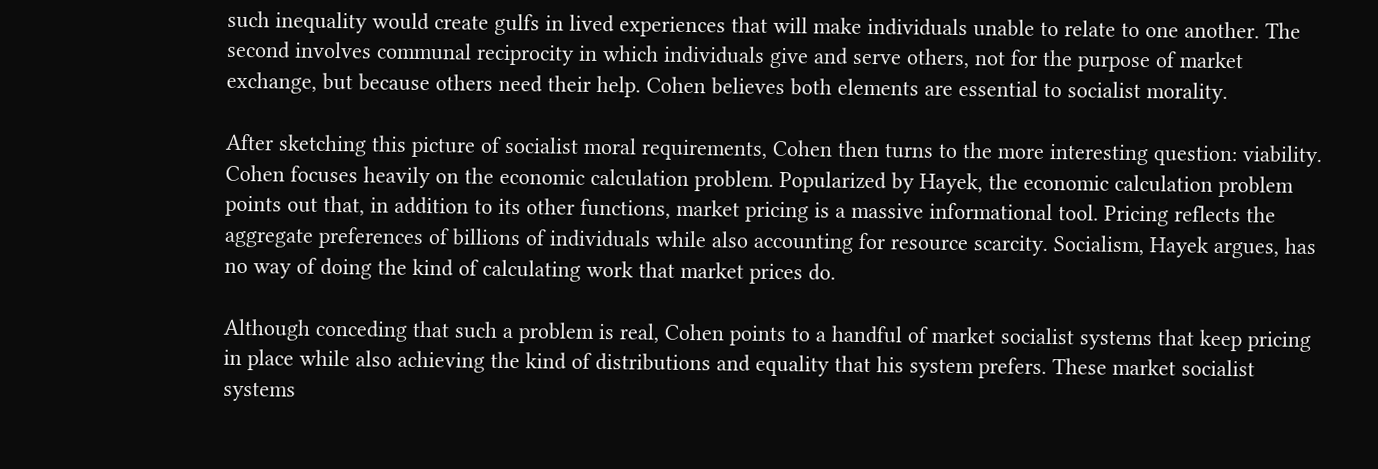such inequality would create gulfs in lived experiences that will make individuals unable to relate to one another. The second involves communal reciprocity in which individuals give and serve others, not for the purpose of market exchange, but because others need their help. Cohen believes both elements are essential to socialist morality.

After sketching this picture of socialist moral requirements, Cohen then turns to the more interesting question: viability. Cohen focuses heavily on the economic calculation problem. Popularized by Hayek, the economic calculation problem points out that, in addition to its other functions, market pricing is a massive informational tool. Pricing reflects the aggregate preferences of billions of individuals while also accounting for resource scarcity. Socialism, Hayek argues, has no way of doing the kind of calculating work that market prices do.

Although conceding that such a problem is real, Cohen points to a handful of market socialist systems that keep pricing in place while also achieving the kind of distributions and equality that his system prefers. These market socialist systems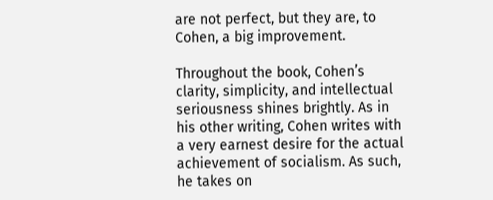are not perfect, but they are, to Cohen, a big improvement.

Throughout the book, Cohen’s clarity, simplicity, and intellectual seriousness shines brightly. As in his other writing, Cohen writes with a very earnest desire for the actual achievement of socialism. As such, he takes on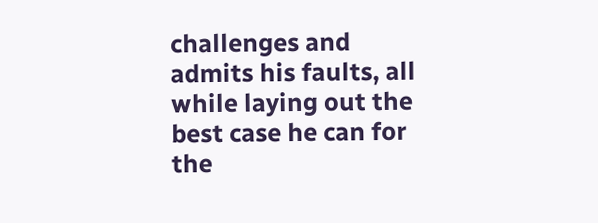challenges and admits his faults, all while laying out the best case he can for the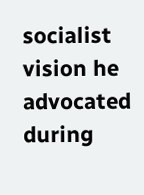socialist vision he advocated during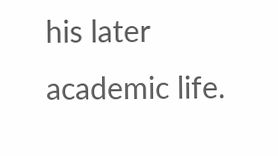his later academic life.